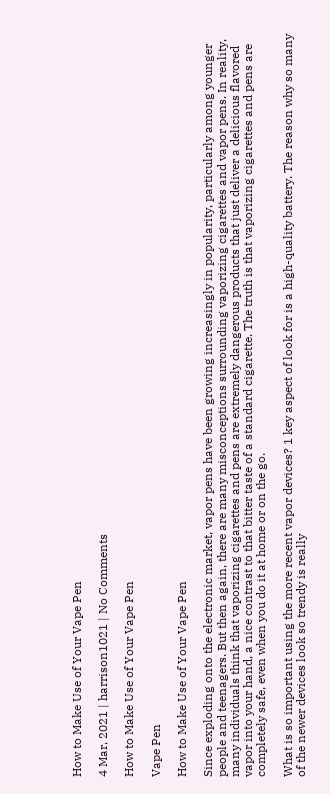How to Make Use of Your Vape Pen

4 Mar, 2021 | harrison1021 | No Comments

How to Make Use of Your Vape Pen

Vape Pen

How to Make Use of Your Vape Pen

Since exploding onto the electronic market, vapor pens have been growing increasingly in popularity, particularly among younger people and teenagers. But then again, there are many misconceptions surrounding vaporizing cigarettes and vapor pens. In reality, many individuals think that vaporizing cigarettes and pens are extremely dangerous products that just deliver a delicious flavored vapor into your hand, a nice contrast to that bitter taste of a standard cigarette. The truth is that vaporizing cigarettes and pens are completely safe, even when you do it at home or on the go.

What is so important using the more recent vapor devices? 1 key aspect of look for is a high-quality battery. The reason why so many of the newer devices look so trendy is really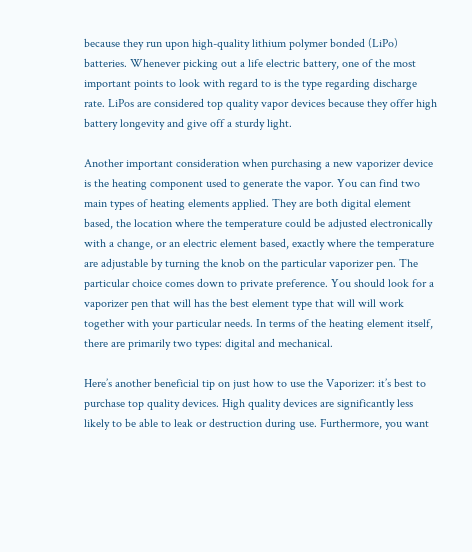because they run upon high-quality lithium polymer bonded (LiPo) batteries. Whenever picking out a life electric battery, one of the most important points to look with regard to is the type regarding discharge rate. LiPos are considered top quality vapor devices because they offer high battery longevity and give off a sturdy light.

Another important consideration when purchasing a new vaporizer device is the heating component used to generate the vapor. You can find two main types of heating elements applied. They are both digital element based, the location where the temperature could be adjusted electronically with a change, or an electric element based, exactly where the temperature are adjustable by turning the knob on the particular vaporizer pen. The particular choice comes down to private preference. You should look for a vaporizer pen that will has the best element type that will will work together with your particular needs. In terms of the heating element itself, there are primarily two types: digital and mechanical.

Here’s another beneficial tip on just how to use the Vaporizer: it’s best to purchase top quality devices. High quality devices are significantly less likely to be able to leak or destruction during use. Furthermore, you want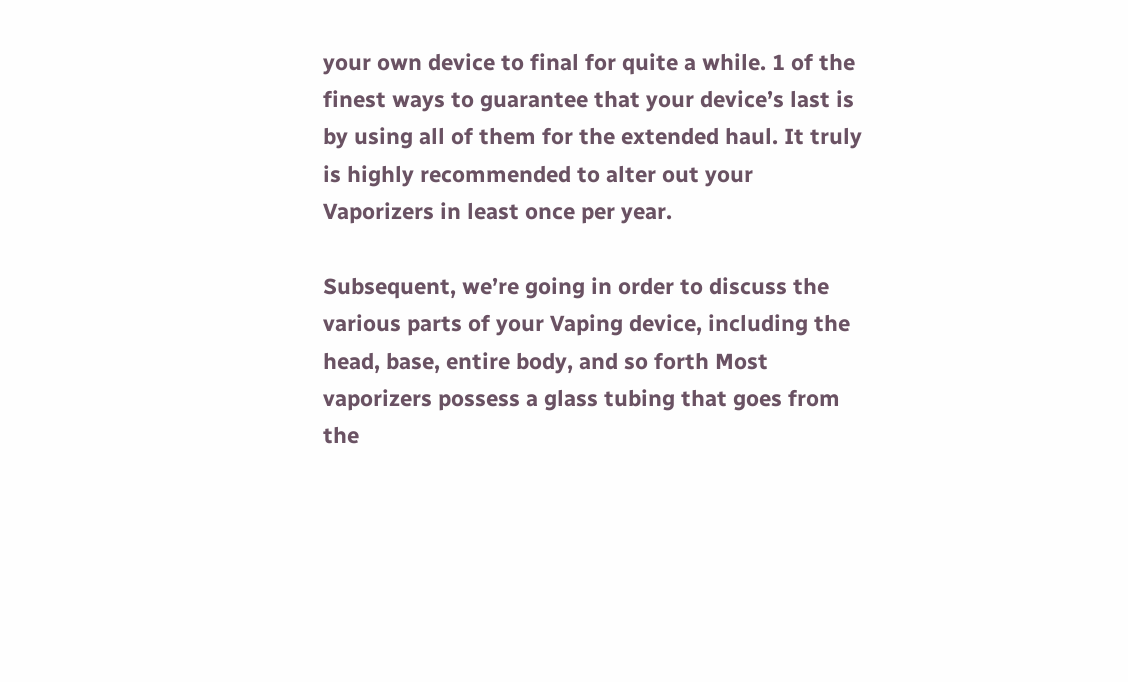your own device to final for quite a while. 1 of the finest ways to guarantee that your device’s last is by using all of them for the extended haul. It truly is highly recommended to alter out your Vaporizers in least once per year.

Subsequent, we’re going in order to discuss the various parts of your Vaping device, including the head, base, entire body, and so forth Most vaporizers possess a glass tubing that goes from the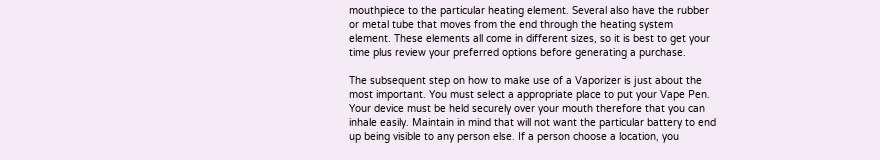mouthpiece to the particular heating element. Several also have the rubber or metal tube that moves from the end through the heating system element. These elements all come in different sizes, so it is best to get your time plus review your preferred options before generating a purchase.

The subsequent step on how to make use of a Vaporizer is just about the most important. You must select a appropriate place to put your Vape Pen. Your device must be held securely over your mouth therefore that you can inhale easily. Maintain in mind that will not want the particular battery to end up being visible to any person else. If a person choose a location, you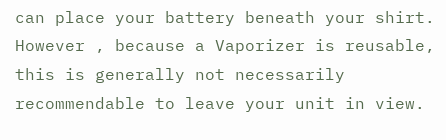can place your battery beneath your shirt. However , because a Vaporizer is reusable, this is generally not necessarily recommendable to leave your unit in view.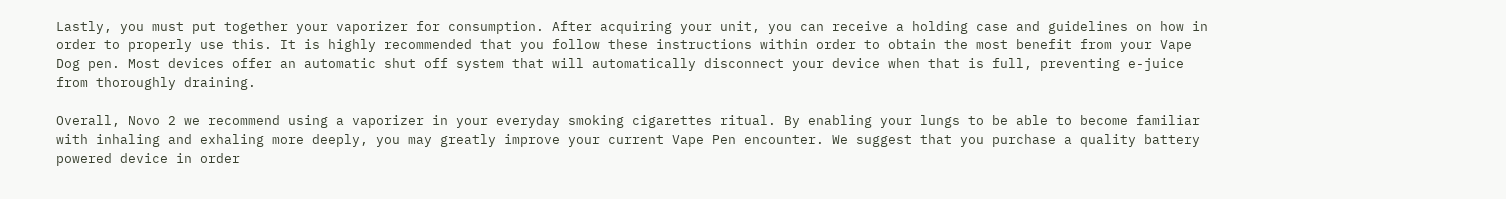Lastly, you must put together your vaporizer for consumption. After acquiring your unit, you can receive a holding case and guidelines on how in order to properly use this. It is highly recommended that you follow these instructions within order to obtain the most benefit from your Vape Dog pen. Most devices offer an automatic shut off system that will automatically disconnect your device when that is full, preventing e-juice from thoroughly draining.

Overall, Novo 2 we recommend using a vaporizer in your everyday smoking cigarettes ritual. By enabling your lungs to be able to become familiar with inhaling and exhaling more deeply, you may greatly improve your current Vape Pen encounter. We suggest that you purchase a quality battery powered device in order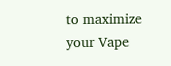to maximize your Vape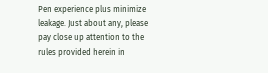Pen experience plus minimize leakage. Just about any, please pay close up attention to the rules provided herein in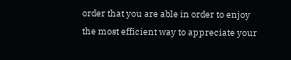order that you are able in order to enjoy the most efficient way to appreciate your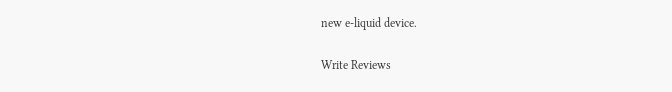new e-liquid device.

Write Reviews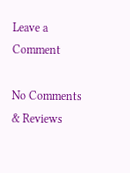Leave a Comment

No Comments & Reviews